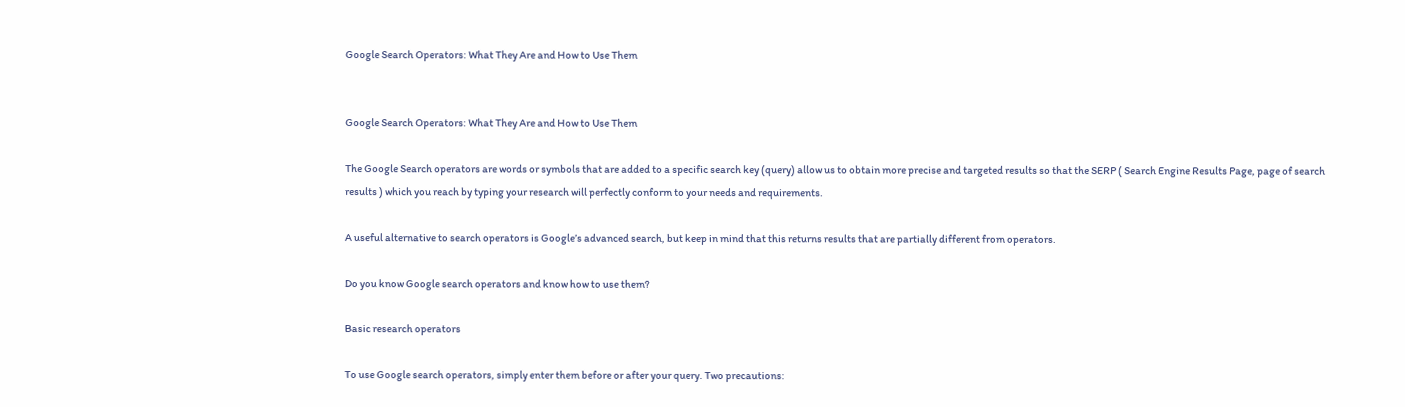Google Search Operators: What They Are and How to Use Them


Google Search Operators: What They Are and How to Use Them

The Google Search operators are words or symbols that are added to a specific search key (query) allow us to obtain more precise and targeted results so that the SERP ( Search Engine Results Page, page of search results ) which you reach by typing your research will perfectly conform to your needs and requirements.

A useful alternative to search operators is Google’s advanced search, but keep in mind that this returns results that are partially different from operators.

Do you know Google search operators and know how to use them?

Basic research operators

To use Google search operators, simply enter them before or after your query. Two precautions: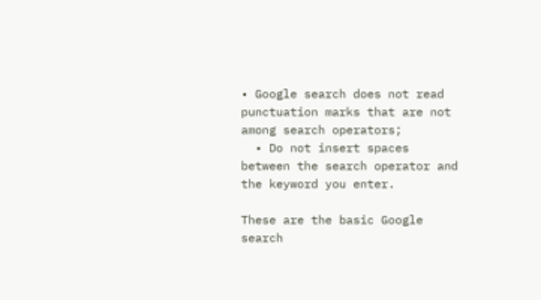• Google search does not read punctuation marks that are not among search operators;
  • Do not insert spaces between the search operator and the keyword you enter.

These are the basic Google search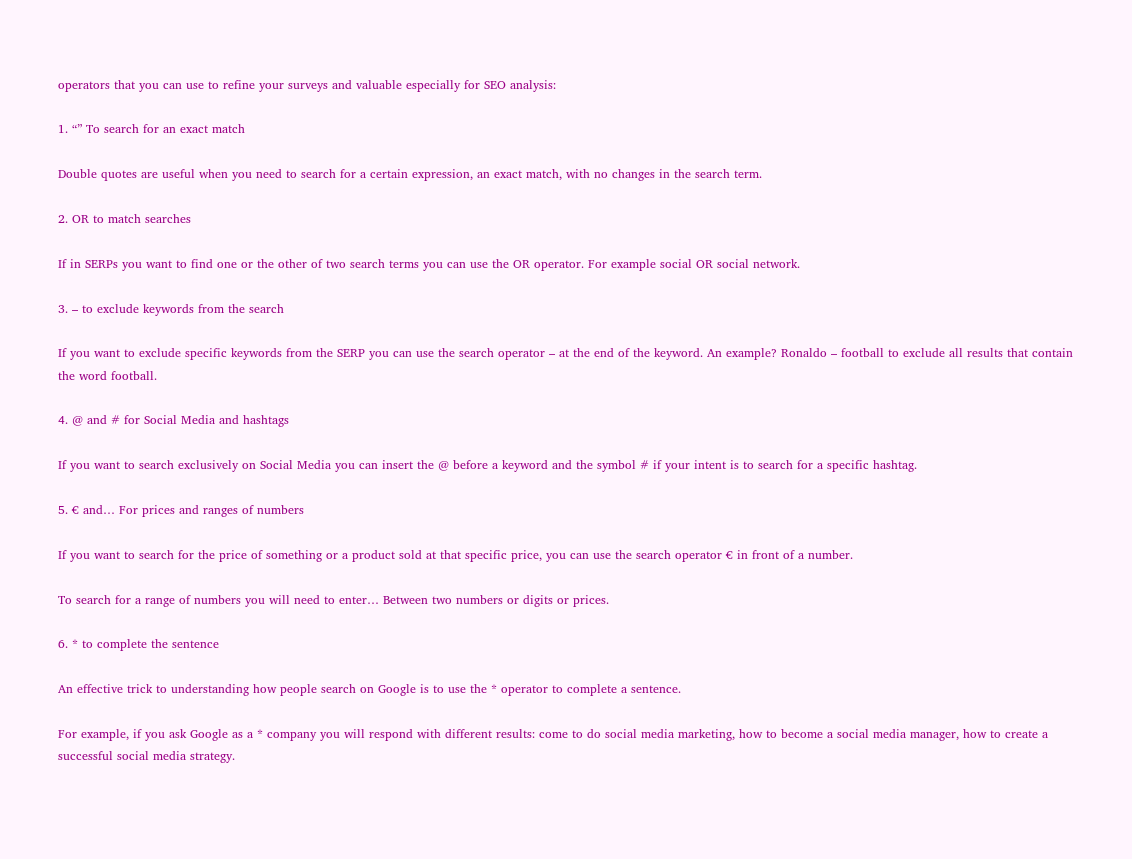operators that you can use to refine your surveys and valuable especially for SEO analysis:

1. “” To search for an exact match

Double quotes are useful when you need to search for a certain expression, an exact match, with no changes in the search term.

2. OR to match searches

If in SERPs you want to find one or the other of two search terms you can use the OR operator. For example social OR social network.

3. – to exclude keywords from the search

If you want to exclude specific keywords from the SERP you can use the search operator – at the end of the keyword. An example? Ronaldo – football to exclude all results that contain the word football.

4. @ and # for Social Media and hashtags

If you want to search exclusively on Social Media you can insert the @ before a keyword and the symbol # if your intent is to search for a specific hashtag.

5. € and… For prices and ranges of numbers

If you want to search for the price of something or a product sold at that specific price, you can use the search operator € in front of a number.

To search for a range of numbers you will need to enter… Between two numbers or digits or prices.

6. * to complete the sentence

An effective trick to understanding how people search on Google is to use the * operator to complete a sentence.

For example, if you ask Google as a * company you will respond with different results: come to do social media marketing, how to become a social media manager, how to create a successful social media strategy.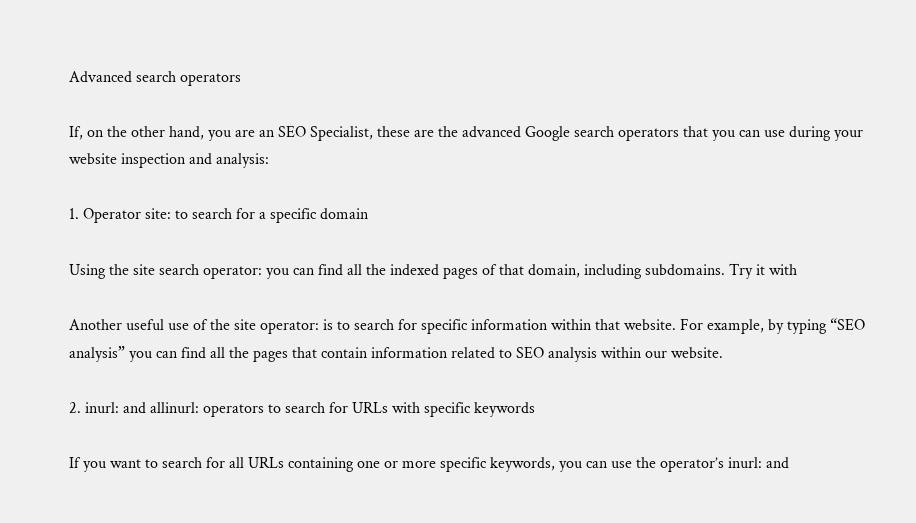Advanced search operators

If, on the other hand, you are an SEO Specialist, these are the advanced Google search operators that you can use during your website inspection and analysis:

1. Operator site: to search for a specific domain

Using the site search operator: you can find all the indexed pages of that domain, including subdomains. Try it with

Another useful use of the site operator: is to search for specific information within that website. For example, by typing “SEO analysis” you can find all the pages that contain information related to SEO analysis within our website.

2. inurl: and allinurl: operators to search for URLs with specific keywords

If you want to search for all URLs containing one or more specific keywords, you can use the operator’s inurl: and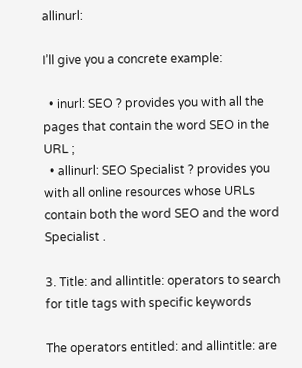allinurl:

I’ll give you a concrete example:

  • inurl: SEO ? provides you with all the pages that contain the word SEO in the URL ;
  • allinurl: SEO Specialist ? provides you with all online resources whose URLs contain both the word SEO and the word Specialist .

3. Title: and allintitle: operators to search for title tags with specific keywords

The operators entitled: and allintitle: are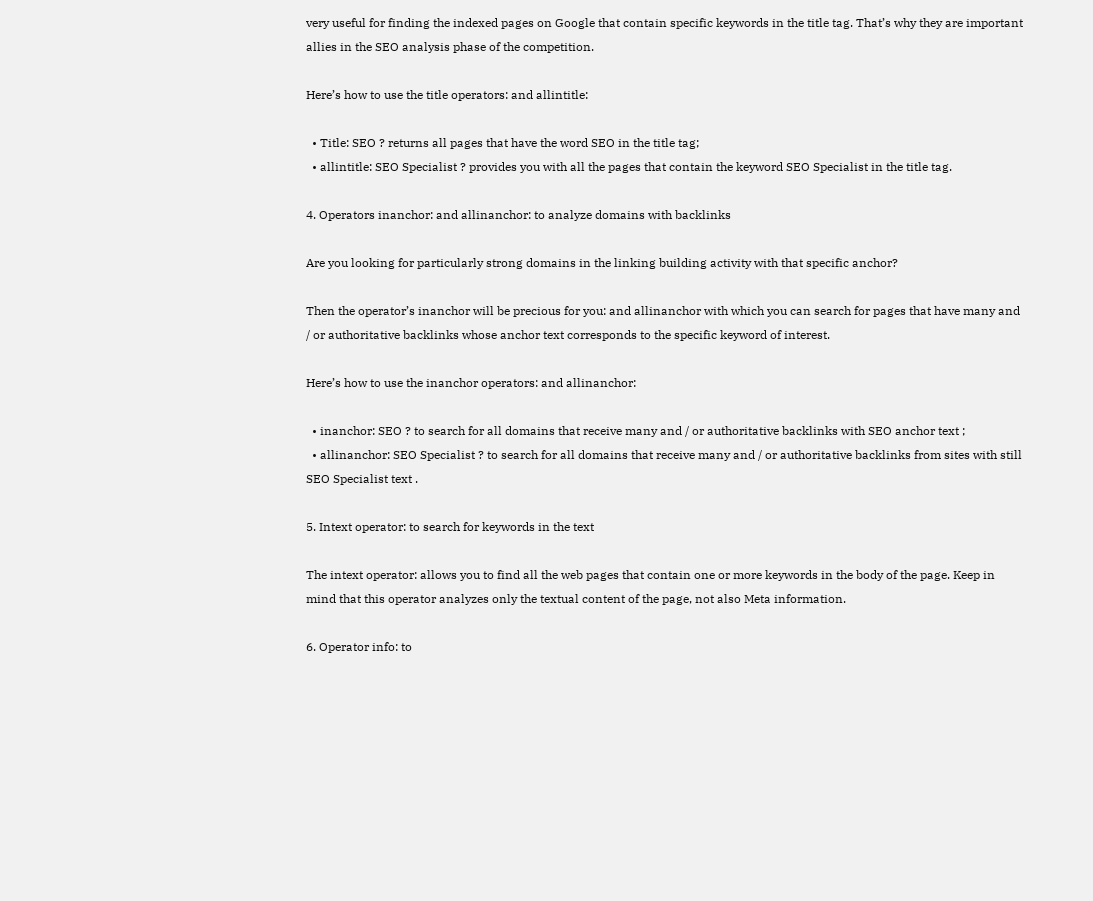very useful for finding the indexed pages on Google that contain specific keywords in the title tag. That’s why they are important allies in the SEO analysis phase of the competition.

Here’s how to use the title operators: and allintitle:

  • Title: SEO ? returns all pages that have the word SEO in the title tag;
  • allintitle: SEO Specialist ? provides you with all the pages that contain the keyword SEO Specialist in the title tag.

4. Operators inanchor: and allinanchor: to analyze domains with backlinks

Are you looking for particularly strong domains in the linking building activity with that specific anchor?

Then the operator’s inanchor will be precious for you: and allinanchor with which you can search for pages that have many and / or authoritative backlinks whose anchor text corresponds to the specific keyword of interest.

Here’s how to use the inanchor operators: and allinanchor:

  • inanchor: SEO ? to search for all domains that receive many and / or authoritative backlinks with SEO anchor text ;
  • allinanchor: SEO Specialist ? to search for all domains that receive many and / or authoritative backlinks from sites with still SEO Specialist text .

5. Intext operator: to search for keywords in the text

The intext operator: allows you to find all the web pages that contain one or more keywords in the body of the page. Keep in mind that this operator analyzes only the textual content of the page, not also Meta information.

6. Operator info: to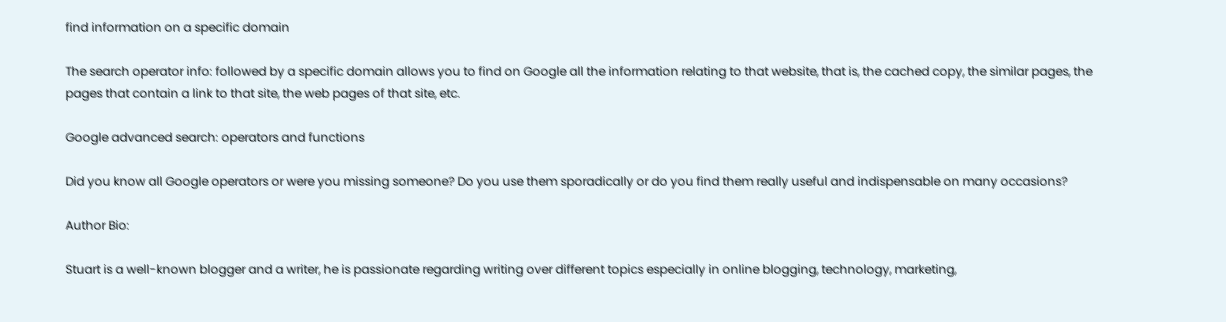find information on a specific domain

The search operator info: followed by a specific domain allows you to find on Google all the information relating to that website, that is, the cached copy, the similar pages, the pages that contain a link to that site, the web pages of that site, etc.

Google advanced search: operators and functions

Did you know all Google operators or were you missing someone? Do you use them sporadically or do you find them really useful and indispensable on many occasions?

Author Bio:

Stuart is a well-known blogger and a writer, he is passionate regarding writing over different topics especially in online blogging, technology, marketing,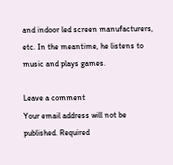and indoor led screen manufacturers, etc. In the meantime, he listens to music and plays games.

Leave a comment
Your email address will not be published. Required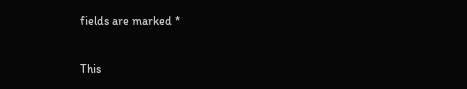fields are marked *

This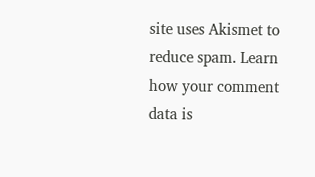site uses Akismet to reduce spam. Learn how your comment data is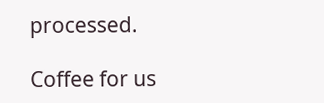processed.

Coffee for us